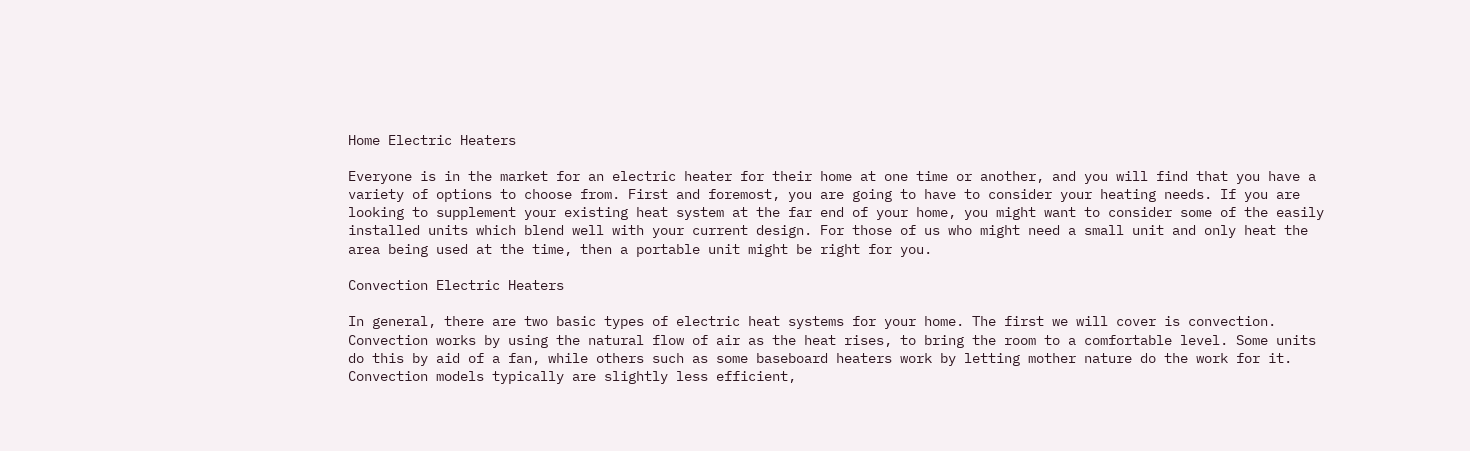Home Electric Heaters

Everyone is in the market for an electric heater for their home at one time or another, and you will find that you have a variety of options to choose from. First and foremost, you are going to have to consider your heating needs. If you are looking to supplement your existing heat system at the far end of your home, you might want to consider some of the easily installed units which blend well with your current design. For those of us who might need a small unit and only heat the area being used at the time, then a portable unit might be right for you.

Convection Electric Heaters

In general, there are two basic types of electric heat systems for your home. The first we will cover is convection. Convection works by using the natural flow of air as the heat rises, to bring the room to a comfortable level. Some units do this by aid of a fan, while others such as some baseboard heaters work by letting mother nature do the work for it. Convection models typically are slightly less efficient,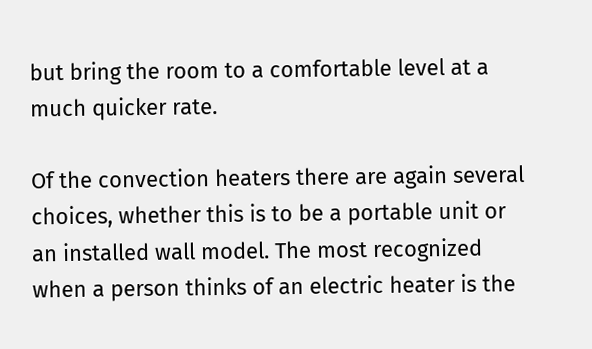but bring the room to a comfortable level at a much quicker rate.

Of the convection heaters there are again several choices, whether this is to be a portable unit or an installed wall model. The most recognized when a person thinks of an electric heater is the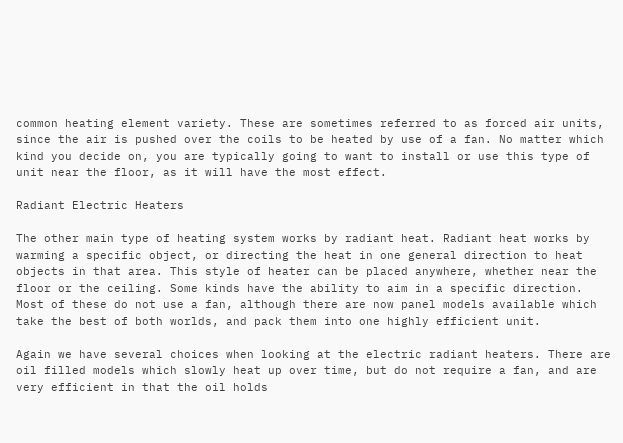common heating element variety. These are sometimes referred to as forced air units, since the air is pushed over the coils to be heated by use of a fan. No matter which kind you decide on, you are typically going to want to install or use this type of unit near the floor, as it will have the most effect.

Radiant Electric Heaters

The other main type of heating system works by radiant heat. Radiant heat works by warming a specific object, or directing the heat in one general direction to heat objects in that area. This style of heater can be placed anywhere, whether near the floor or the ceiling. Some kinds have the ability to aim in a specific direction. Most of these do not use a fan, although there are now panel models available which take the best of both worlds, and pack them into one highly efficient unit.

Again we have several choices when looking at the electric radiant heaters. There are oil filled models which slowly heat up over time, but do not require a fan, and are very efficient in that the oil holds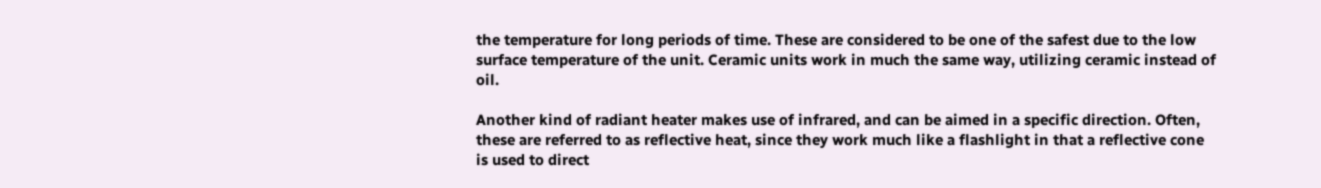the temperature for long periods of time. These are considered to be one of the safest due to the low surface temperature of the unit. Ceramic units work in much the same way, utilizing ceramic instead of oil.

Another kind of radiant heater makes use of infrared, and can be aimed in a specific direction. Often, these are referred to as reflective heat, since they work much like a flashlight in that a reflective cone is used to direct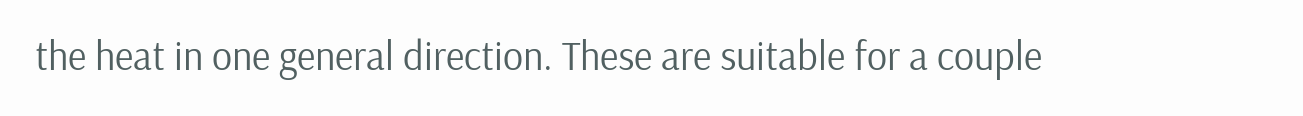the heat in one general direction. These are suitable for a couple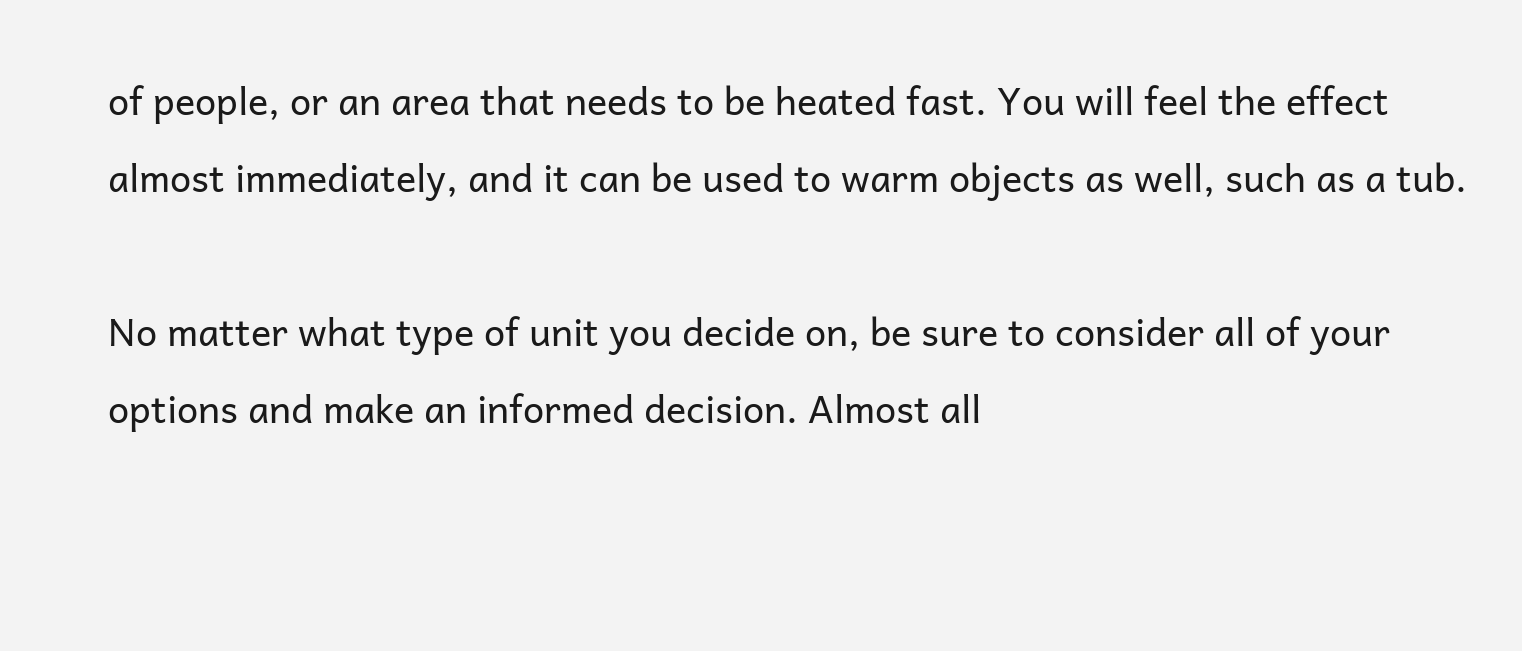of people, or an area that needs to be heated fast. You will feel the effect almost immediately, and it can be used to warm objects as well, such as a tub.

No matter what type of unit you decide on, be sure to consider all of your options and make an informed decision. Almost all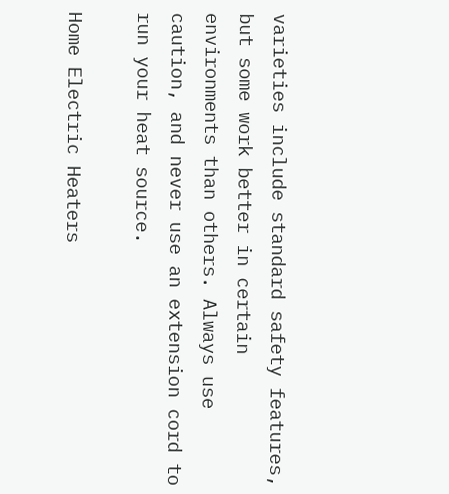varieties include standard safety features, but some work better in certain environments than others. Always use caution, and never use an extension cord to run your heat source.

Home Electric Heaters